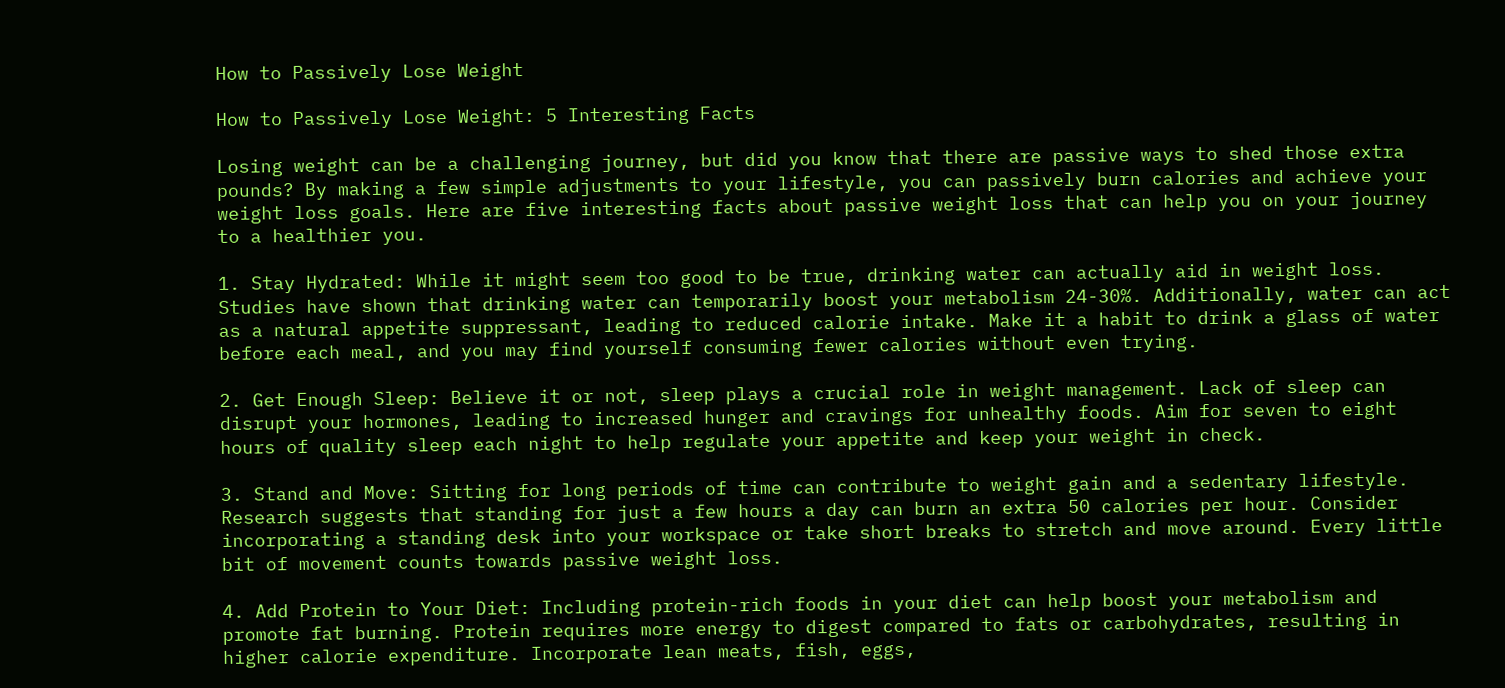How to Passively Lose Weight

How to Passively Lose Weight: 5 Interesting Facts

Losing weight can be a challenging journey, but did you know that there are passive ways to shed those extra pounds? By making a few simple adjustments to your lifestyle, you can passively burn calories and achieve your weight loss goals. Here are five interesting facts about passive weight loss that can help you on your journey to a healthier you.

1. Stay Hydrated: While it might seem too good to be true, drinking water can actually aid in weight loss. Studies have shown that drinking water can temporarily boost your metabolism 24-30%. Additionally, water can act as a natural appetite suppressant, leading to reduced calorie intake. Make it a habit to drink a glass of water before each meal, and you may find yourself consuming fewer calories without even trying.

2. Get Enough Sleep: Believe it or not, sleep plays a crucial role in weight management. Lack of sleep can disrupt your hormones, leading to increased hunger and cravings for unhealthy foods. Aim for seven to eight hours of quality sleep each night to help regulate your appetite and keep your weight in check.

3. Stand and Move: Sitting for long periods of time can contribute to weight gain and a sedentary lifestyle. Research suggests that standing for just a few hours a day can burn an extra 50 calories per hour. Consider incorporating a standing desk into your workspace or take short breaks to stretch and move around. Every little bit of movement counts towards passive weight loss.

4. Add Protein to Your Diet: Including protein-rich foods in your diet can help boost your metabolism and promote fat burning. Protein requires more energy to digest compared to fats or carbohydrates, resulting in higher calorie expenditure. Incorporate lean meats, fish, eggs,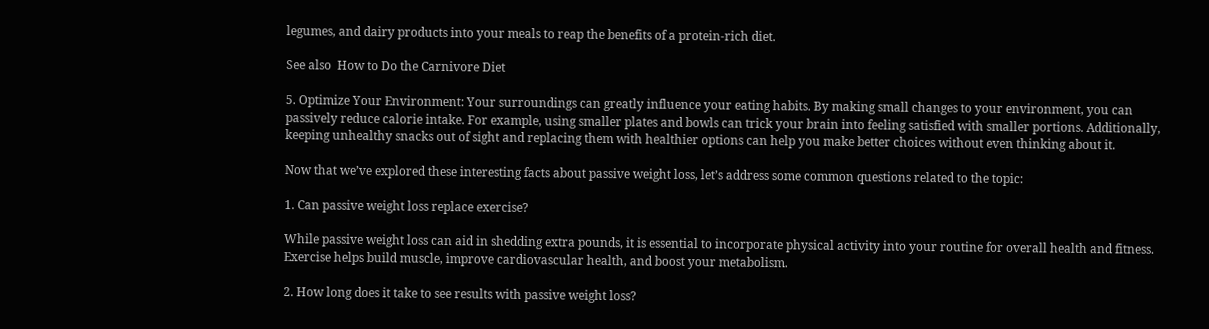legumes, and dairy products into your meals to reap the benefits of a protein-rich diet.

See also  How to Do the Carnivore Diet

5. Optimize Your Environment: Your surroundings can greatly influence your eating habits. By making small changes to your environment, you can passively reduce calorie intake. For example, using smaller plates and bowls can trick your brain into feeling satisfied with smaller portions. Additionally, keeping unhealthy snacks out of sight and replacing them with healthier options can help you make better choices without even thinking about it.

Now that we’ve explored these interesting facts about passive weight loss, let’s address some common questions related to the topic:

1. Can passive weight loss replace exercise?

While passive weight loss can aid in shedding extra pounds, it is essential to incorporate physical activity into your routine for overall health and fitness. Exercise helps build muscle, improve cardiovascular health, and boost your metabolism.

2. How long does it take to see results with passive weight loss?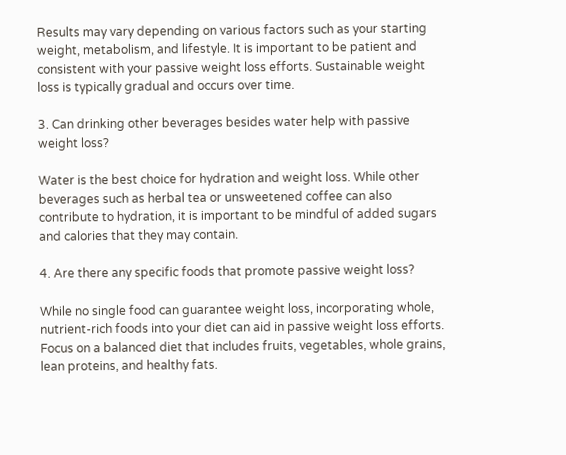Results may vary depending on various factors such as your starting weight, metabolism, and lifestyle. It is important to be patient and consistent with your passive weight loss efforts. Sustainable weight loss is typically gradual and occurs over time.

3. Can drinking other beverages besides water help with passive weight loss?

Water is the best choice for hydration and weight loss. While other beverages such as herbal tea or unsweetened coffee can also contribute to hydration, it is important to be mindful of added sugars and calories that they may contain.

4. Are there any specific foods that promote passive weight loss?

While no single food can guarantee weight loss, incorporating whole, nutrient-rich foods into your diet can aid in passive weight loss efforts. Focus on a balanced diet that includes fruits, vegetables, whole grains, lean proteins, and healthy fats.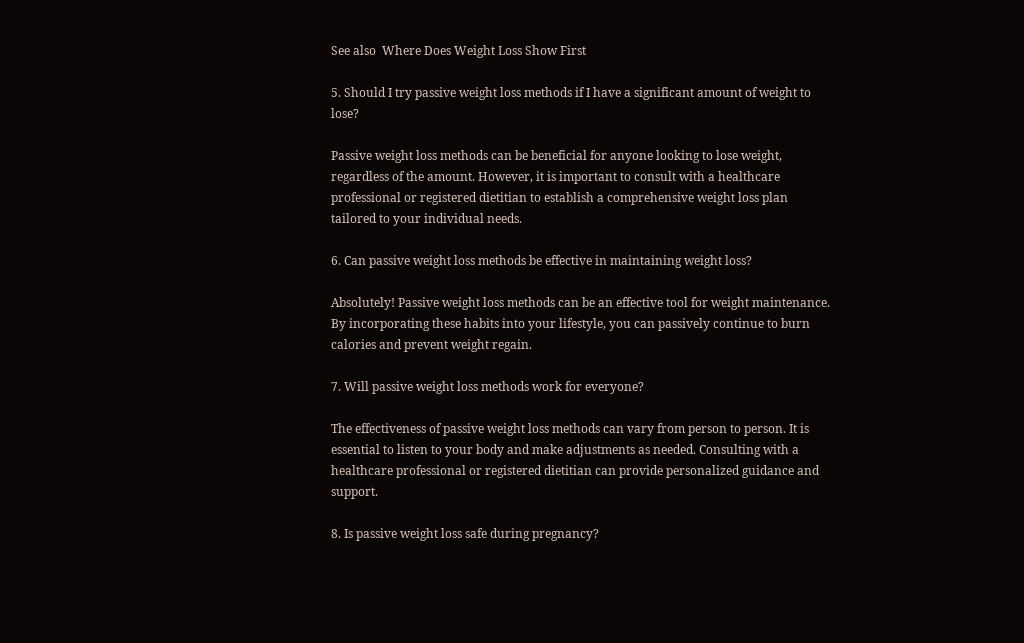See also  Where Does Weight Loss Show First

5. Should I try passive weight loss methods if I have a significant amount of weight to lose?

Passive weight loss methods can be beneficial for anyone looking to lose weight, regardless of the amount. However, it is important to consult with a healthcare professional or registered dietitian to establish a comprehensive weight loss plan tailored to your individual needs.

6. Can passive weight loss methods be effective in maintaining weight loss?

Absolutely! Passive weight loss methods can be an effective tool for weight maintenance. By incorporating these habits into your lifestyle, you can passively continue to burn calories and prevent weight regain.

7. Will passive weight loss methods work for everyone?

The effectiveness of passive weight loss methods can vary from person to person. It is essential to listen to your body and make adjustments as needed. Consulting with a healthcare professional or registered dietitian can provide personalized guidance and support.

8. Is passive weight loss safe during pregnancy?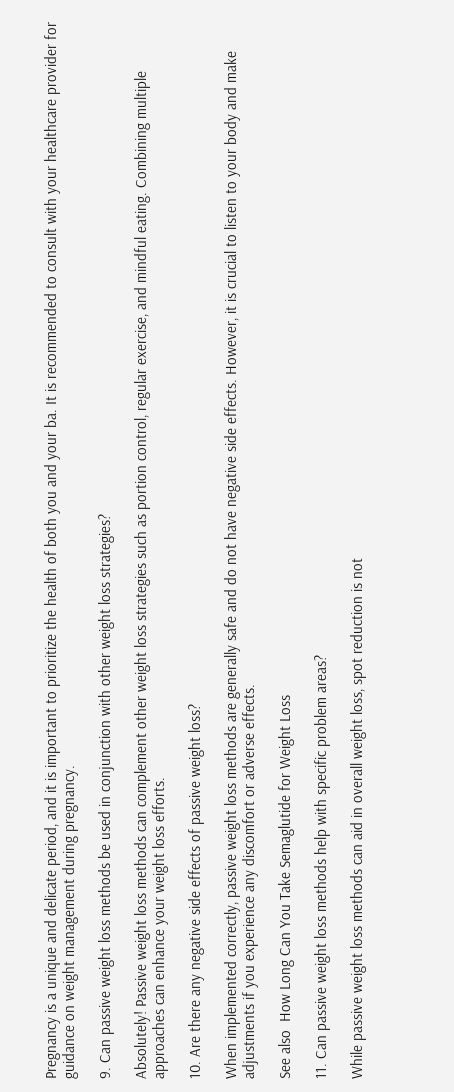Pregnancy is a unique and delicate period, and it is important to prioritize the health of both you and your ba. It is recommended to consult with your healthcare provider for guidance on weight management during pregnancy.

9. Can passive weight loss methods be used in conjunction with other weight loss strategies?

Absolutely! Passive weight loss methods can complement other weight loss strategies such as portion control, regular exercise, and mindful eating. Combining multiple approaches can enhance your weight loss efforts.

10. Are there any negative side effects of passive weight loss?

When implemented correctly, passive weight loss methods are generally safe and do not have negative side effects. However, it is crucial to listen to your body and make adjustments if you experience any discomfort or adverse effects.

See also  How Long Can You Take Semaglutide for Weight Loss

11. Can passive weight loss methods help with specific problem areas?

While passive weight loss methods can aid in overall weight loss, spot reduction is not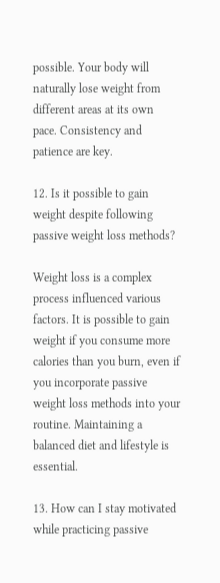possible. Your body will naturally lose weight from different areas at its own pace. Consistency and patience are key.

12. Is it possible to gain weight despite following passive weight loss methods?

Weight loss is a complex process influenced various factors. It is possible to gain weight if you consume more calories than you burn, even if you incorporate passive weight loss methods into your routine. Maintaining a balanced diet and lifestyle is essential.

13. How can I stay motivated while practicing passive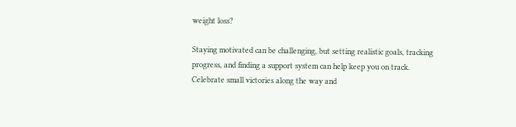weight loss?

Staying motivated can be challenging, but setting realistic goals, tracking progress, and finding a support system can help keep you on track. Celebrate small victories along the way and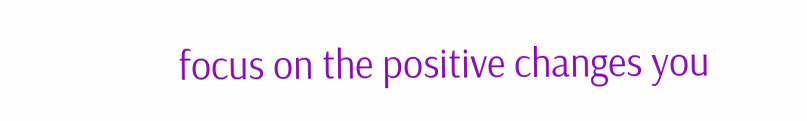focus on the positive changes you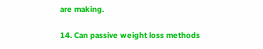are making.

14. Can passive weight loss methods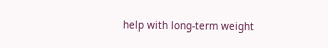help with long-term weight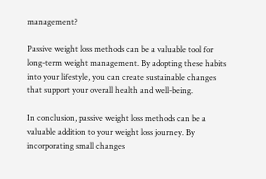management?

Passive weight loss methods can be a valuable tool for long-term weight management. By adopting these habits into your lifestyle, you can create sustainable changes that support your overall health and well-being.

In conclusion, passive weight loss methods can be a valuable addition to your weight loss journey. By incorporating small changes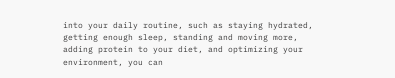into your daily routine, such as staying hydrated, getting enough sleep, standing and moving more, adding protein to your diet, and optimizing your environment, you can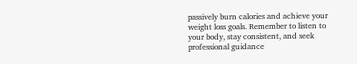passively burn calories and achieve your weight loss goals. Remember to listen to your body, stay consistent, and seek professional guidance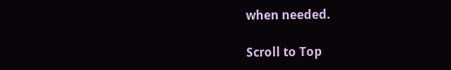when needed.

Scroll to Top